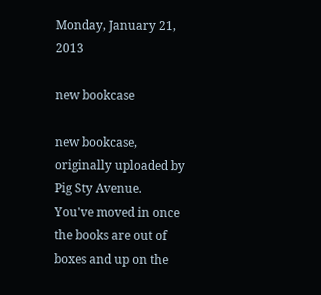Monday, January 21, 2013

new bookcase

new bookcase, originally uploaded by Pig Sty Avenue.
You've moved in once the books are out of boxes and up on the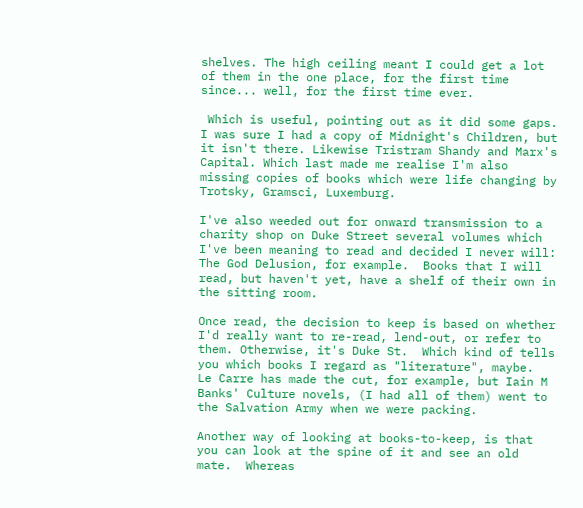shelves. The high ceiling meant I could get a lot of them in the one place, for the first time since... well, for the first time ever.

 Which is useful, pointing out as it did some gaps. I was sure I had a copy of Midnight's Children, but it isn't there. Likewise Tristram Shandy and Marx's Capital. Which last made me realise I'm also missing copies of books which were life changing by Trotsky, Gramsci, Luxemburg.

I've also weeded out for onward transmission to a charity shop on Duke Street several volumes which I've been meaning to read and decided I never will: The God Delusion, for example.  Books that I will read, but haven't yet, have a shelf of their own in the sitting room.

Once read, the decision to keep is based on whether I'd really want to re-read, lend-out, or refer to them. Otherwise, it's Duke St.  Which kind of tells you which books I regard as "literature", maybe.  Le Carre has made the cut, for example, but Iain M Banks' Culture novels, (I had all of them) went to the Salvation Army when we were packing.

Another way of looking at books-to-keep, is that you can look at the spine of it and see an old mate.  Whereas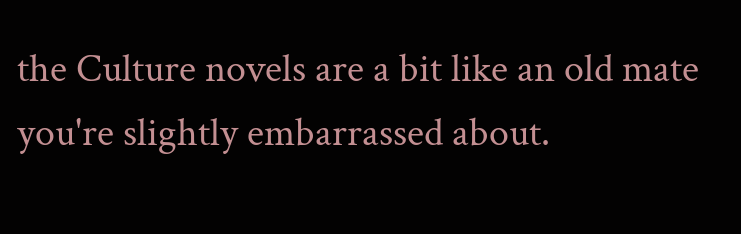the Culture novels are a bit like an old mate you're slightly embarrassed about.